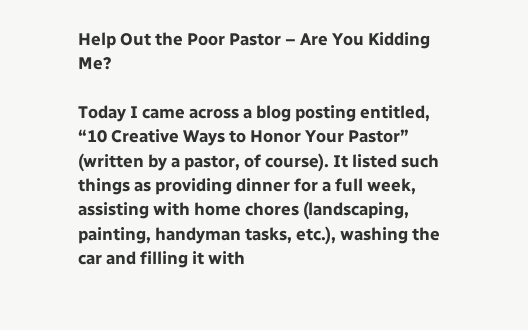Help Out the Poor Pastor – Are You Kidding Me?

Today I came across a blog posting entitled, “10 Creative Ways to Honor Your Pastor” (written by a pastor, of course). It listed such things as providing dinner for a full week, assisting with home chores (landscaping, painting, handyman tasks, etc.), washing the car and filling it with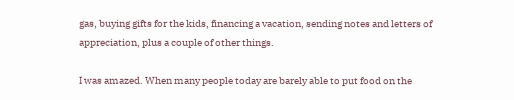gas, buying gifts for the kids, financing a vacation, sending notes and letters of appreciation, plus a couple of other things.

I was amazed. When many people today are barely able to put food on the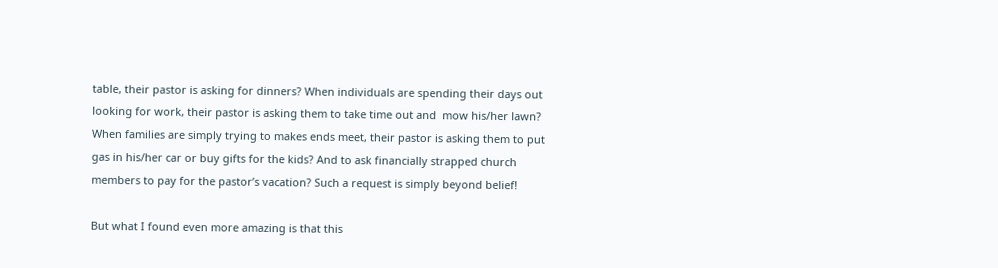table, their pastor is asking for dinners? When individuals are spending their days out looking for work, their pastor is asking them to take time out and  mow his/her lawn? When families are simply trying to makes ends meet, their pastor is asking them to put gas in his/her car or buy gifts for the kids? And to ask financially strapped church members to pay for the pastor’s vacation? Such a request is simply beyond belief!

But what I found even more amazing is that this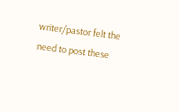writer/pastor felt the need to post these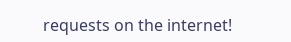requests on the internet!